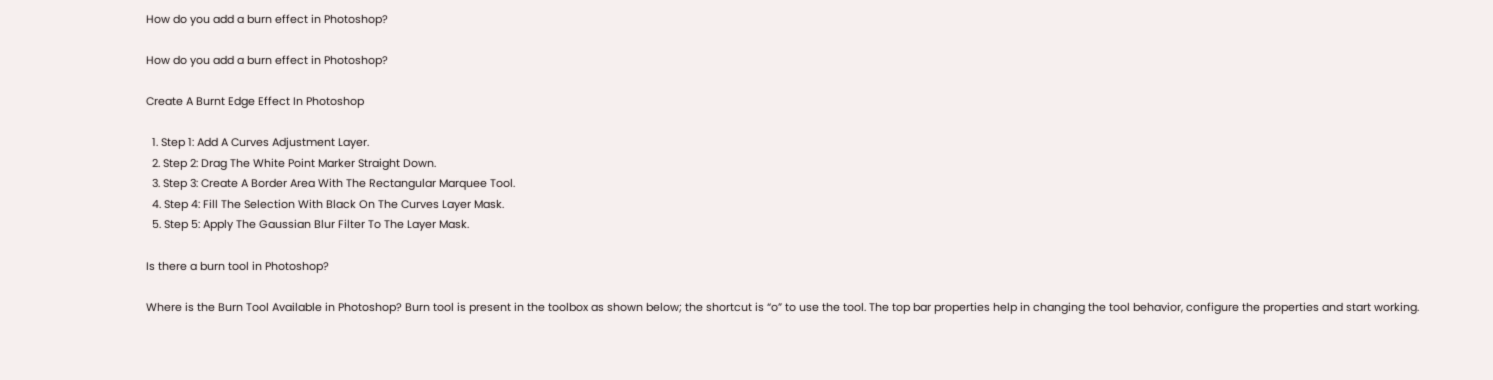How do you add a burn effect in Photoshop?

How do you add a burn effect in Photoshop?

Create A Burnt Edge Effect In Photoshop

  1. Step 1: Add A Curves Adjustment Layer.
  2. Step 2: Drag The White Point Marker Straight Down.
  3. Step 3: Create A Border Area With The Rectangular Marquee Tool.
  4. Step 4: Fill The Selection With Black On The Curves Layer Mask.
  5. Step 5: Apply The Gaussian Blur Filter To The Layer Mask.

Is there a burn tool in Photoshop?

Where is the Burn Tool Available in Photoshop? Burn tool is present in the toolbox as shown below; the shortcut is “o” to use the tool. The top bar properties help in changing the tool behavior, configure the properties and start working.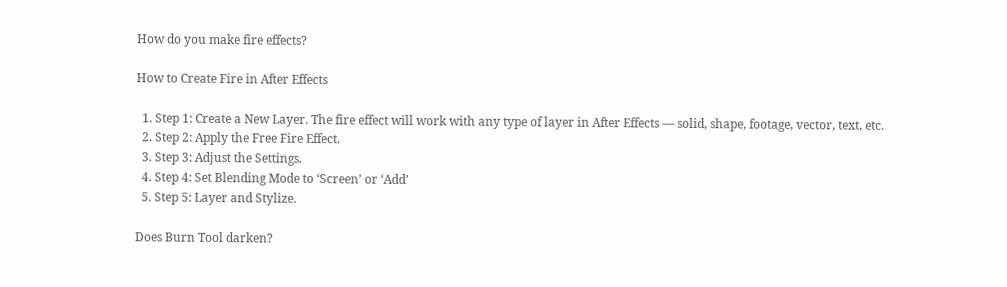How do you make fire effects?

How to Create Fire in After Effects

  1. Step 1: Create a New Layer. The fire effect will work with any type of layer in After Effects — solid, shape, footage, vector, text, etc.
  2. Step 2: Apply the Free Fire Effect.
  3. Step 3: Adjust the Settings.
  4. Step 4: Set Blending Mode to ‘Screen’ or ‘Add’
  5. Step 5: Layer and Stylize.

Does Burn Tool darken?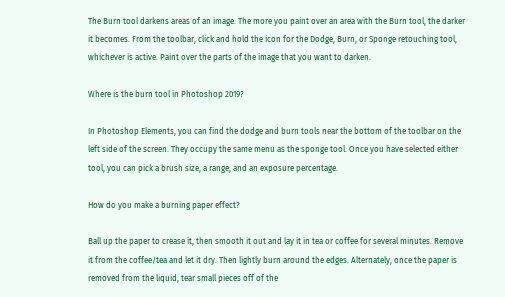The Burn tool darkens areas of an image. The more you paint over an area with the Burn tool, the darker it becomes. From the toolbar, click and hold the icon for the Dodge, Burn, or Sponge retouching tool, whichever is active. Paint over the parts of the image that you want to darken.

Where is the burn tool in Photoshop 2019?

In Photoshop Elements, you can find the dodge and burn tools near the bottom of the toolbar on the left side of the screen. They occupy the same menu as the sponge tool. Once you have selected either tool, you can pick a brush size, a range, and an exposure percentage.

How do you make a burning paper effect?

Ball up the paper to crease it, then smooth it out and lay it in tea or coffee for several minutes. Remove it from the coffee/tea and let it dry. Then lightly burn around the edges. Alternately, once the paper is removed from the liquid, tear small pieces off of the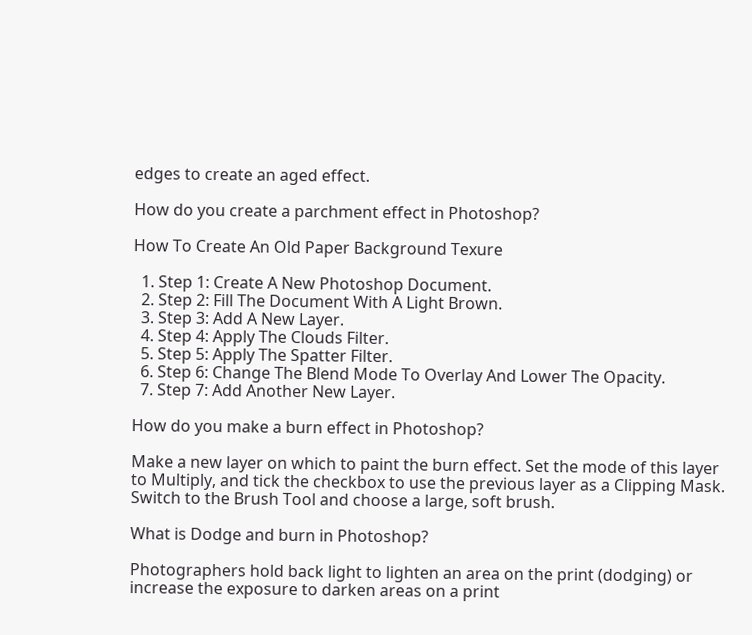edges to create an aged effect.

How do you create a parchment effect in Photoshop?

How To Create An Old Paper Background Texure

  1. Step 1: Create A New Photoshop Document.
  2. Step 2: Fill The Document With A Light Brown.
  3. Step 3: Add A New Layer.
  4. Step 4: Apply The Clouds Filter.
  5. Step 5: Apply The Spatter Filter.
  6. Step 6: Change The Blend Mode To Overlay And Lower The Opacity.
  7. Step 7: Add Another New Layer.

How do you make a burn effect in Photoshop?

Make a new layer on which to paint the burn effect. Set the mode of this layer to Multiply, and tick the checkbox to use the previous layer as a Clipping Mask. Switch to the Brush Tool and choose a large, soft brush.

What is Dodge and burn in Photoshop?

Photographers hold back light to lighten an area on the print (dodging) or increase the exposure to darken areas on a print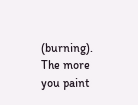(burning). The more you paint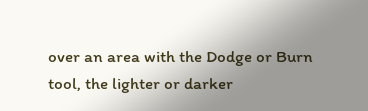over an area with the Dodge or Burn tool, the lighter or darker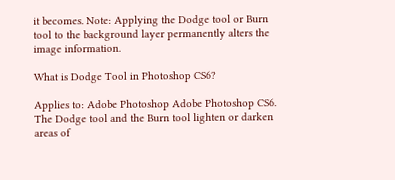it becomes. Note: Applying the Dodge tool or Burn tool to the background layer permanently alters the image information.

What is Dodge Tool in Photoshop CS6?

Applies to: Adobe Photoshop Adobe Photoshop CS6. The Dodge tool and the Burn tool lighten or darken areas of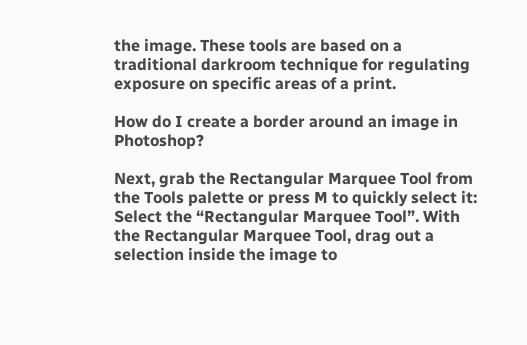the image. These tools are based on a traditional darkroom technique for regulating exposure on specific areas of a print.

How do I create a border around an image in Photoshop?

Next, grab the Rectangular Marquee Tool from the Tools palette or press M to quickly select it: Select the “Rectangular Marquee Tool”. With the Rectangular Marquee Tool, drag out a selection inside the image to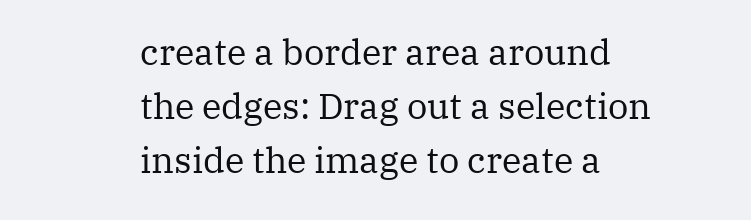create a border area around the edges: Drag out a selection inside the image to create a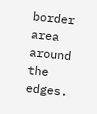border area around the edges.